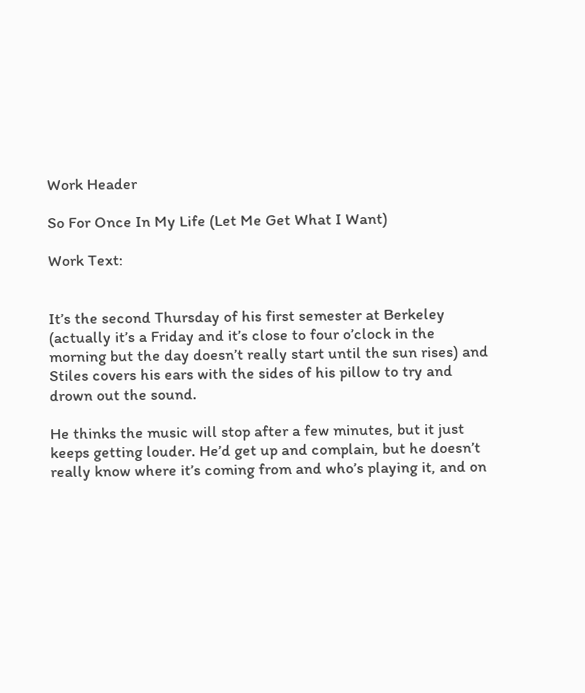Work Header

So For Once In My Life (Let Me Get What I Want)

Work Text:


It’s the second Thursday of his first semester at Berkeley (actually it’s a Friday and it’s close to four o’clock in the morning but the day doesn’t really start until the sun rises) and Stiles covers his ears with the sides of his pillow to try and drown out the sound.

He thinks the music will stop after a few minutes, but it just keeps getting louder. He’d get up and complain, but he doesn’t really know where it’s coming from and who’s playing it, and on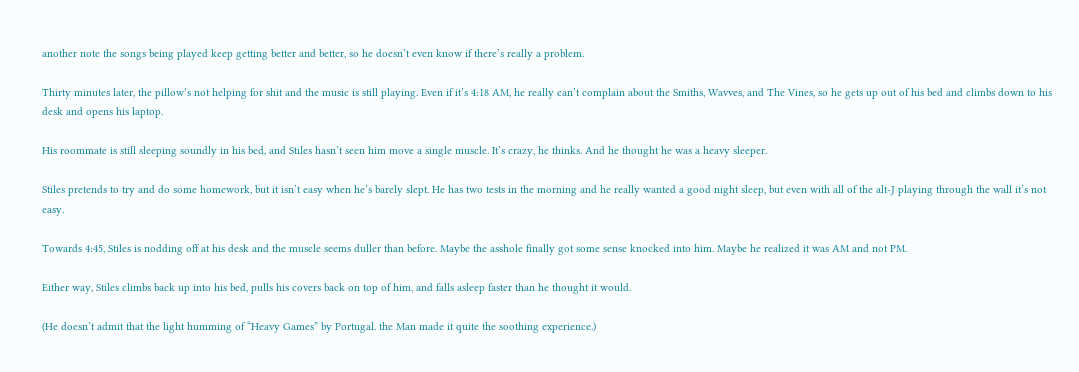another note the songs being played keep getting better and better, so he doesn’t even know if there’s really a problem.

Thirty minutes later, the pillow’s not helping for shit and the music is still playing. Even if it’s 4:18 AM, he really can’t complain about the Smiths, Wavves, and The Vines, so he gets up out of his bed and climbs down to his desk and opens his laptop.

His roommate is still sleeping soundly in his bed, and Stiles hasn’t seen him move a single muscle. It’s crazy, he thinks. And he thought he was a heavy sleeper.

Stiles pretends to try and do some homework, but it isn’t easy when he’s barely slept. He has two tests in the morning and he really wanted a good night sleep, but even with all of the alt-J playing through the wall it’s not easy.

Towards 4:45, Stiles is nodding off at his desk and the muscle seems duller than before. Maybe the asshole finally got some sense knocked into him. Maybe he realized it was AM and not PM.

Either way, Stiles climbs back up into his bed, pulls his covers back on top of him, and falls asleep faster than he thought it would.

(He doesn’t admit that the light humming of “Heavy Games” by Portugal. the Man made it quite the soothing experience.)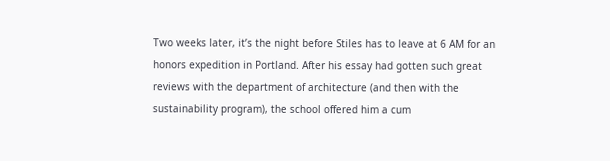Two weeks later, it’s the night before Stiles has to leave at 6 AM for an honors expedition in Portland. After his essay had gotten such great reviews with the department of architecture (and then with the sustainability program), the school offered him a cum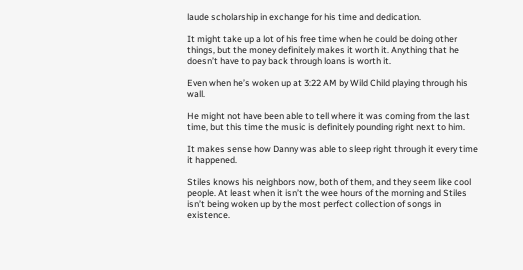laude scholarship in exchange for his time and dedication.

It might take up a lot of his free time when he could be doing other things, but the money definitely makes it worth it. Anything that he doesn’t have to pay back through loans is worth it.

Even when he’s woken up at 3:22 AM by Wild Child playing through his wall.

He might not have been able to tell where it was coming from the last time, but this time the music is definitely pounding right next to him.

It makes sense how Danny was able to sleep right through it every time it happened.

Stiles knows his neighbors now, both of them, and they seem like cool people. At least when it isn’t the wee hours of the morning and Stiles isn’t being woken up by the most perfect collection of songs in existence.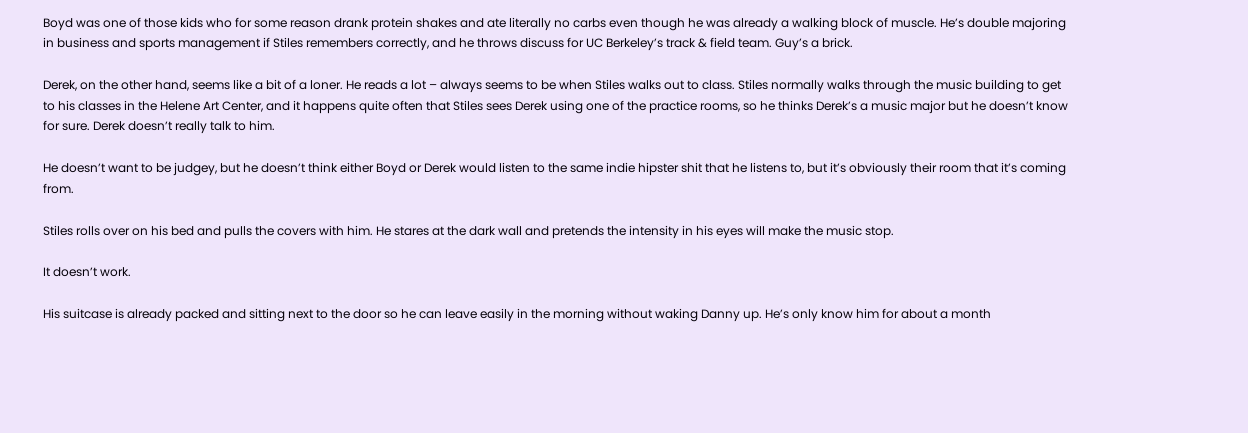Boyd was one of those kids who for some reason drank protein shakes and ate literally no carbs even though he was already a walking block of muscle. He’s double majoring in business and sports management if Stiles remembers correctly, and he throws discuss for UC Berkeley’s track & field team. Guy’s a brick.

Derek, on the other hand, seems like a bit of a loner. He reads a lot – always seems to be when Stiles walks out to class. Stiles normally walks through the music building to get to his classes in the Helene Art Center, and it happens quite often that Stiles sees Derek using one of the practice rooms, so he thinks Derek’s a music major but he doesn’t know for sure. Derek doesn’t really talk to him.

He doesn’t want to be judgey, but he doesn’t think either Boyd or Derek would listen to the same indie hipster shit that he listens to, but it’s obviously their room that it’s coming from.

Stiles rolls over on his bed and pulls the covers with him. He stares at the dark wall and pretends the intensity in his eyes will make the music stop.

It doesn’t work.

His suitcase is already packed and sitting next to the door so he can leave easily in the morning without waking Danny up. He’s only know him for about a month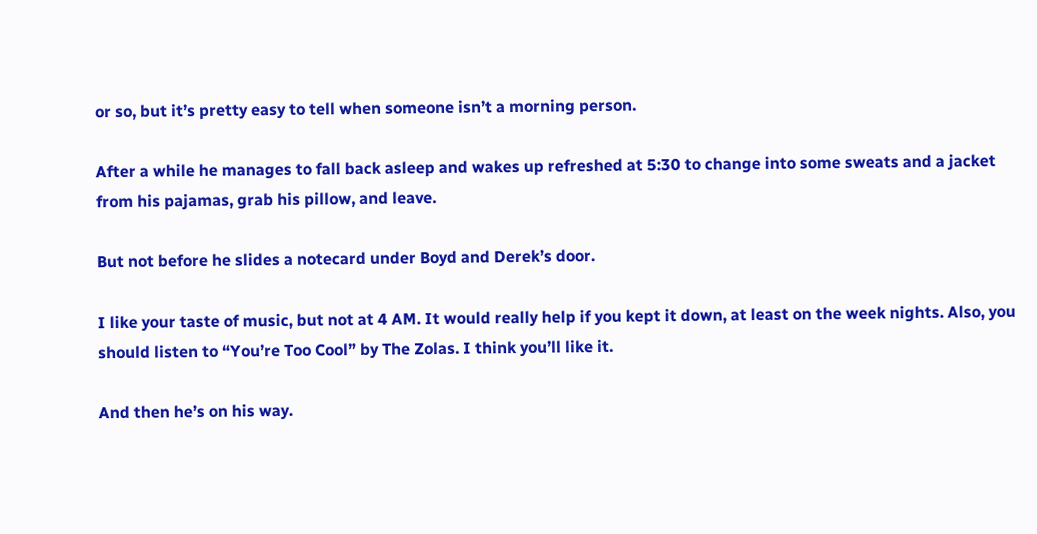or so, but it’s pretty easy to tell when someone isn’t a morning person.

After a while he manages to fall back asleep and wakes up refreshed at 5:30 to change into some sweats and a jacket from his pajamas, grab his pillow, and leave.

But not before he slides a notecard under Boyd and Derek’s door.

I like your taste of music, but not at 4 AM. It would really help if you kept it down, at least on the week nights. Also, you should listen to “You’re Too Cool” by The Zolas. I think you’ll like it.

And then he’s on his way.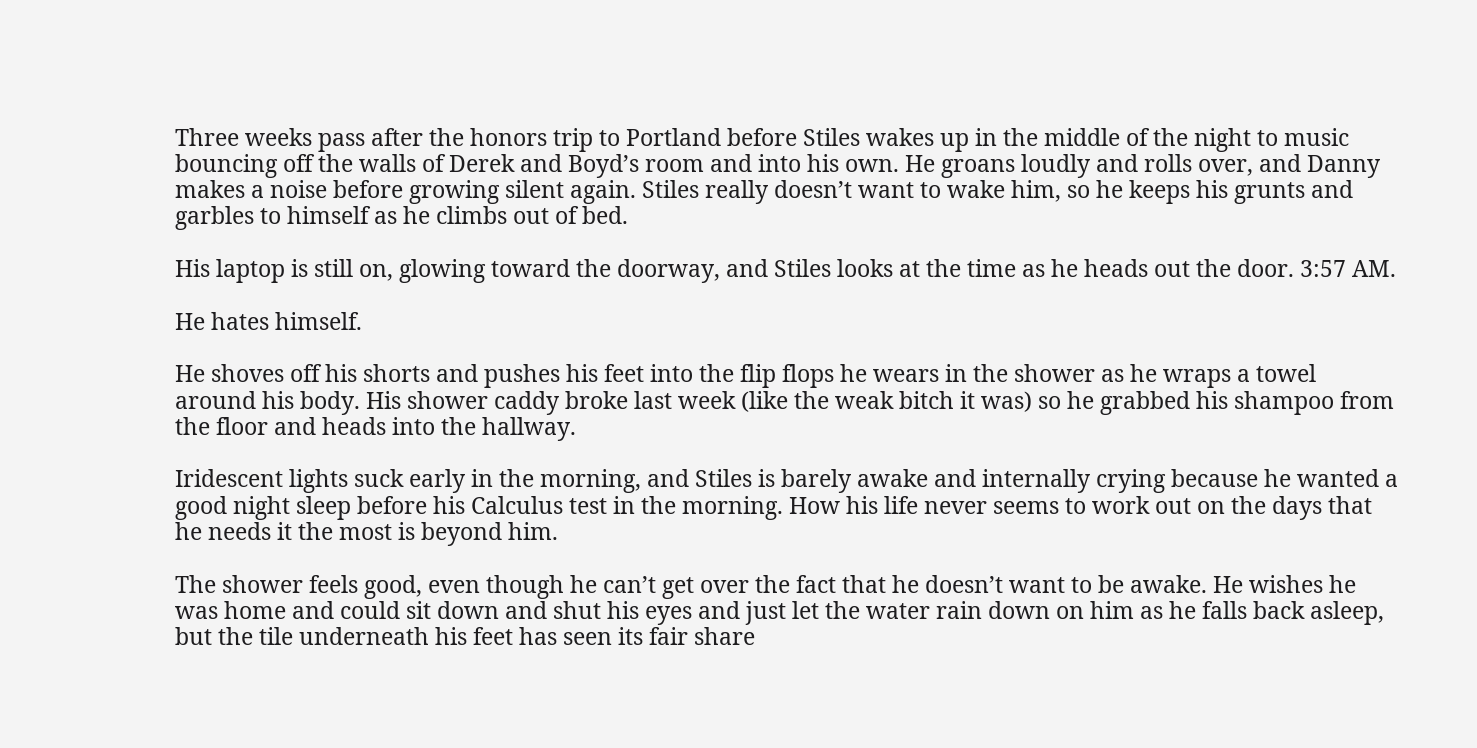Three weeks pass after the honors trip to Portland before Stiles wakes up in the middle of the night to music bouncing off the walls of Derek and Boyd’s room and into his own. He groans loudly and rolls over, and Danny makes a noise before growing silent again. Stiles really doesn’t want to wake him, so he keeps his grunts and garbles to himself as he climbs out of bed.

His laptop is still on, glowing toward the doorway, and Stiles looks at the time as he heads out the door. 3:57 AM.

He hates himself.

He shoves off his shorts and pushes his feet into the flip flops he wears in the shower as he wraps a towel around his body. His shower caddy broke last week (like the weak bitch it was) so he grabbed his shampoo from the floor and heads into the hallway.

Iridescent lights suck early in the morning, and Stiles is barely awake and internally crying because he wanted a good night sleep before his Calculus test in the morning. How his life never seems to work out on the days that he needs it the most is beyond him.

The shower feels good, even though he can’t get over the fact that he doesn’t want to be awake. He wishes he was home and could sit down and shut his eyes and just let the water rain down on him as he falls back asleep, but the tile underneath his feet has seen its fair share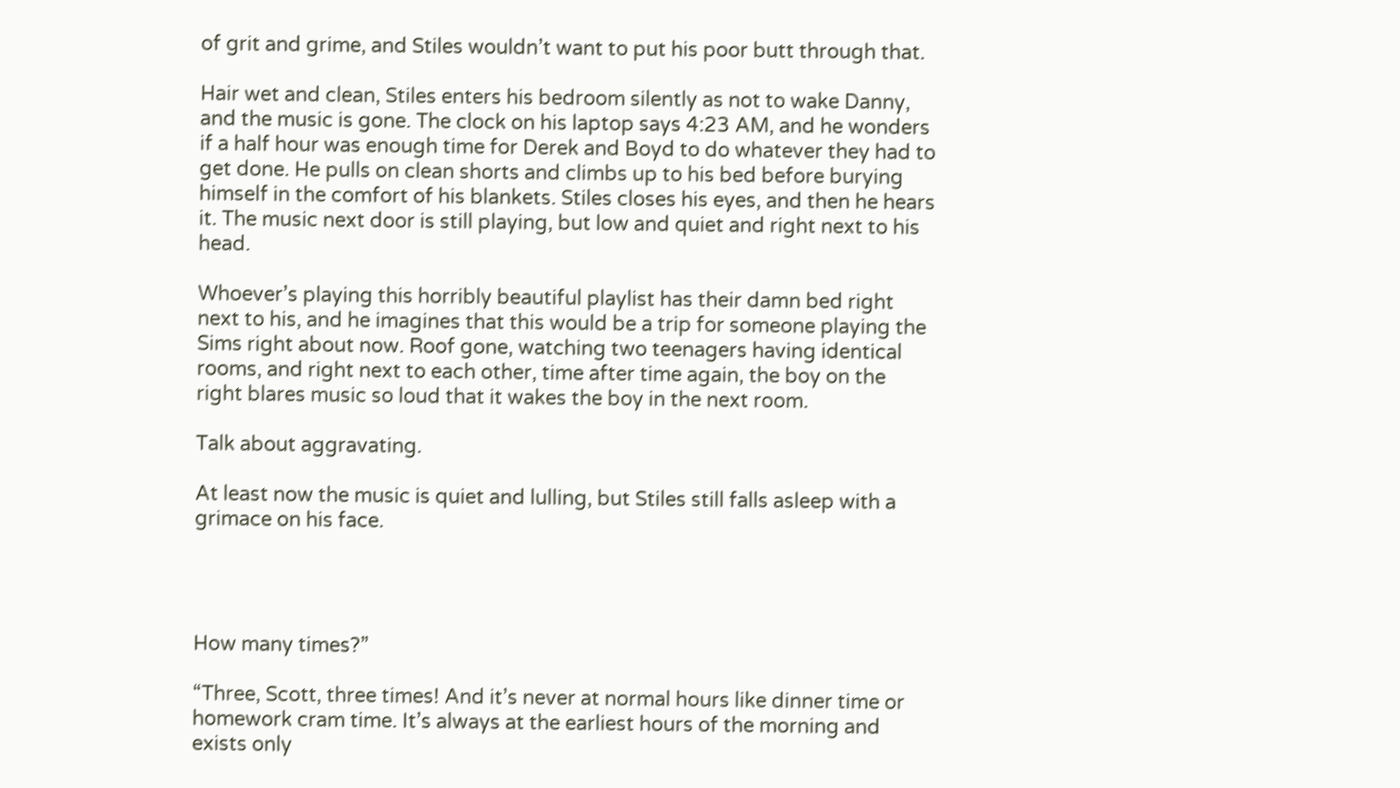of grit and grime, and Stiles wouldn’t want to put his poor butt through that.

Hair wet and clean, Stiles enters his bedroom silently as not to wake Danny, and the music is gone. The clock on his laptop says 4:23 AM, and he wonders if a half hour was enough time for Derek and Boyd to do whatever they had to get done. He pulls on clean shorts and climbs up to his bed before burying himself in the comfort of his blankets. Stiles closes his eyes, and then he hears it. The music next door is still playing, but low and quiet and right next to his head.

Whoever’s playing this horribly beautiful playlist has their damn bed right next to his, and he imagines that this would be a trip for someone playing the Sims right about now. Roof gone, watching two teenagers having identical rooms, and right next to each other, time after time again, the boy on the right blares music so loud that it wakes the boy in the next room.

Talk about aggravating.

At least now the music is quiet and lulling, but Stiles still falls asleep with a grimace on his face.




How many times?”

“Three, Scott, three times! And it’s never at normal hours like dinner time or homework cram time. It’s always at the earliest hours of the morning and exists only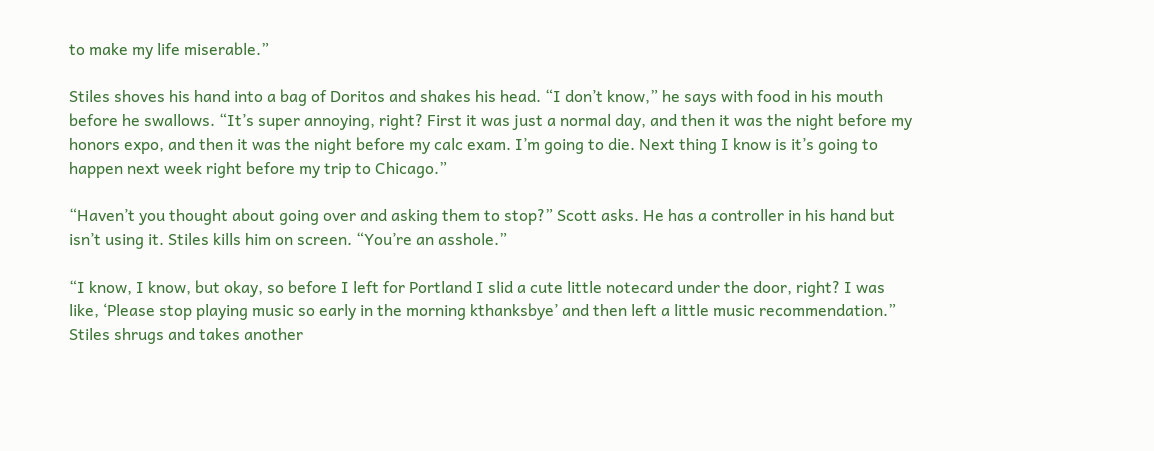to make my life miserable.”

Stiles shoves his hand into a bag of Doritos and shakes his head. “I don’t know,” he says with food in his mouth before he swallows. “It’s super annoying, right? First it was just a normal day, and then it was the night before my honors expo, and then it was the night before my calc exam. I’m going to die. Next thing I know is it’s going to happen next week right before my trip to Chicago.”

“Haven’t you thought about going over and asking them to stop?” Scott asks. He has a controller in his hand but isn’t using it. Stiles kills him on screen. “You’re an asshole.”

“I know, I know, but okay, so before I left for Portland I slid a cute little notecard under the door, right? I was like, ‘Please stop playing music so early in the morning kthanksbye’ and then left a little music recommendation.” Stiles shrugs and takes another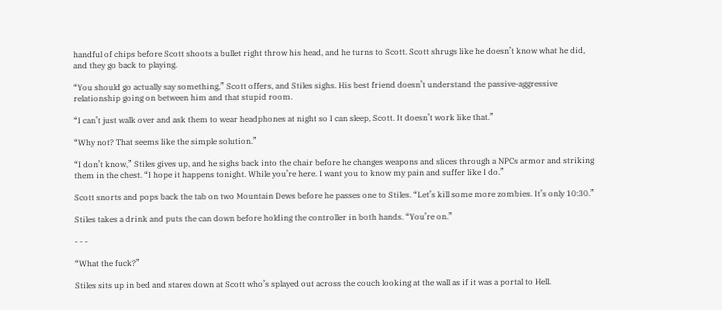handful of chips before Scott shoots a bullet right throw his head, and he turns to Scott. Scott shrugs like he doesn’t know what he did, and they go back to playing.

“You should go actually say something,” Scott offers, and Stiles sighs. His best friend doesn’t understand the passive-aggressive relationship going on between him and that stupid room.

“I can’t just walk over and ask them to wear headphones at night so I can sleep, Scott. It doesn’t work like that.”

“Why not? That seems like the simple solution.”

“I don’t know,” Stiles gives up, and he sighs back into the chair before he changes weapons and slices through a NPCs armor and striking them in the chest. “I hope it happens tonight. While you’re here. I want you to know my pain and suffer like I do.”

Scott snorts and pops back the tab on two Mountain Dews before he passes one to Stiles. “Let’s kill some more zombies. It’s only 10:30.”

Stiles takes a drink and puts the can down before holding the controller in both hands. “You’re on.”

- - -

“What the fuck?”

Stiles sits up in bed and stares down at Scott who’s splayed out across the couch looking at the wall as if it was a portal to Hell.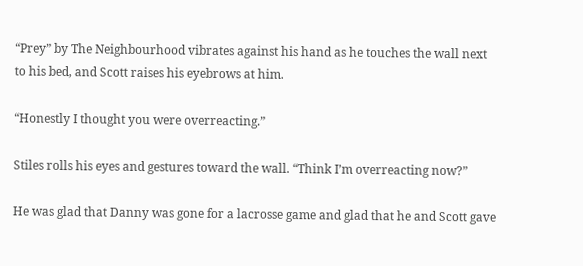“Prey” by The Neighbourhood vibrates against his hand as he touches the wall next to his bed, and Scott raises his eyebrows at him.

“Honestly I thought you were overreacting.”

Stiles rolls his eyes and gestures toward the wall. “Think I’m overreacting now?”

He was glad that Danny was gone for a lacrosse game and glad that he and Scott gave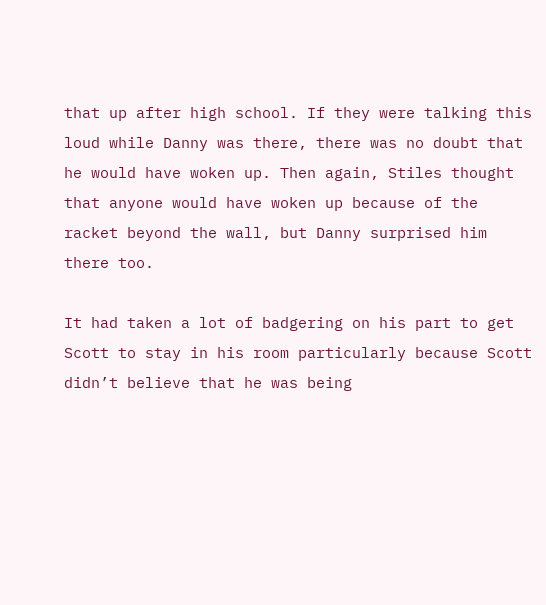that up after high school. If they were talking this loud while Danny was there, there was no doubt that he would have woken up. Then again, Stiles thought that anyone would have woken up because of the racket beyond the wall, but Danny surprised him there too.

It had taken a lot of badgering on his part to get Scott to stay in his room particularly because Scott didn’t believe that he was being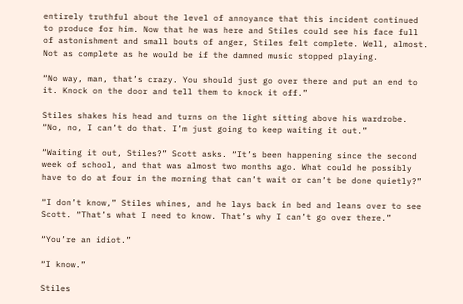entirely truthful about the level of annoyance that this incident continued to produce for him. Now that he was here and Stiles could see his face full of astonishment and small bouts of anger, Stiles felt complete. Well, almost. Not as complete as he would be if the damned music stopped playing.

“No way, man, that’s crazy. You should just go over there and put an end to it. Knock on the door and tell them to knock it off.”

Stiles shakes his head and turns on the light sitting above his wardrobe. “No, no, I can’t do that. I’m just going to keep waiting it out.”

“Waiting it out, Stiles?” Scott asks. “It’s been happening since the second week of school, and that was almost two months ago. What could he possibly have to do at four in the morning that can’t wait or can’t be done quietly?”

“I don’t know,” Stiles whines, and he lays back in bed and leans over to see Scott. “That’s what I need to know. That’s why I can’t go over there.”

“You’re an idiot.”

“I know.”

Stiles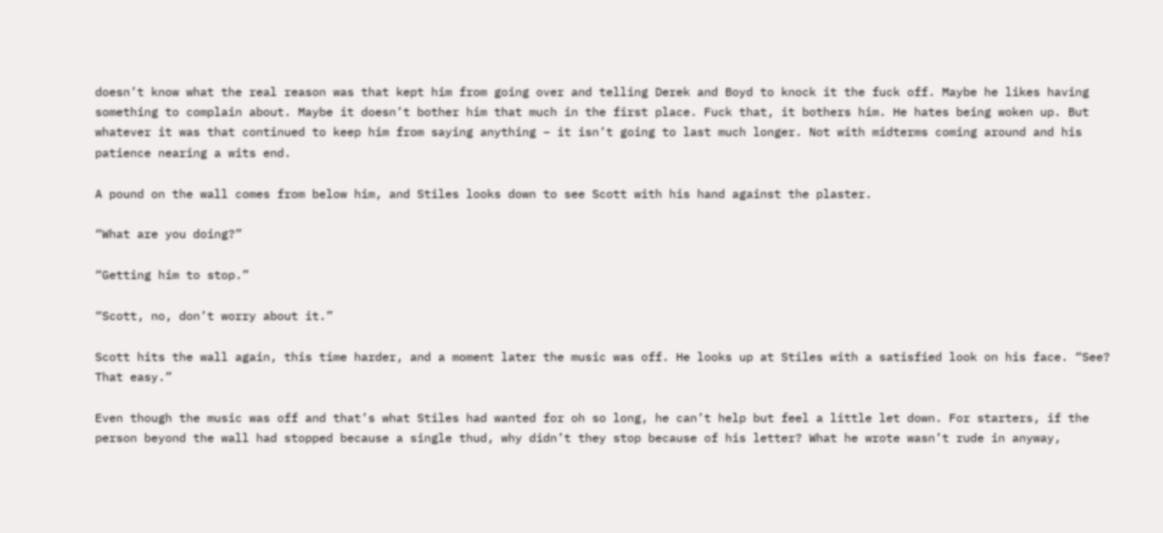doesn’t know what the real reason was that kept him from going over and telling Derek and Boyd to knock it the fuck off. Maybe he likes having something to complain about. Maybe it doesn’t bother him that much in the first place. Fuck that, it bothers him. He hates being woken up. But whatever it was that continued to keep him from saying anything – it isn’t going to last much longer. Not with midterms coming around and his patience nearing a wits end.

A pound on the wall comes from below him, and Stiles looks down to see Scott with his hand against the plaster.

“What are you doing?”

“Getting him to stop.”

“Scott, no, don’t worry about it.”

Scott hits the wall again, this time harder, and a moment later the music was off. He looks up at Stiles with a satisfied look on his face. “See? That easy.”

Even though the music was off and that’s what Stiles had wanted for oh so long, he can’t help but feel a little let down. For starters, if the person beyond the wall had stopped because a single thud, why didn’t they stop because of his letter? What he wrote wasn’t rude in anyway,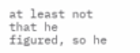at least not that he figured, so he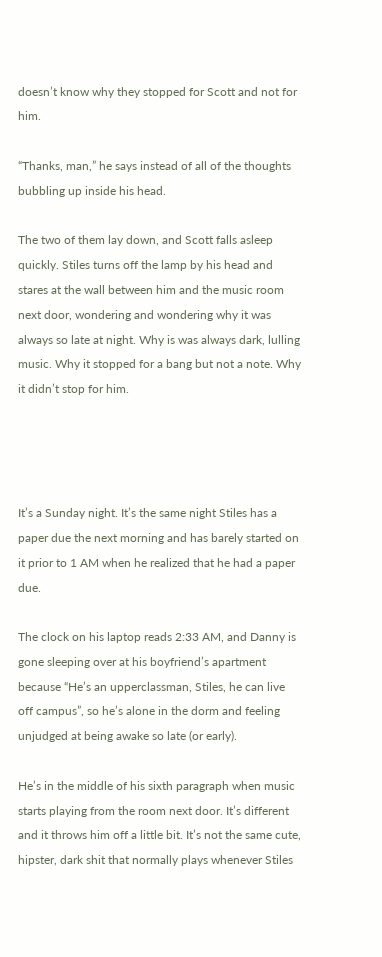doesn’t know why they stopped for Scott and not for him.

“Thanks, man,” he says instead of all of the thoughts bubbling up inside his head.

The two of them lay down, and Scott falls asleep quickly. Stiles turns off the lamp by his head and stares at the wall between him and the music room next door, wondering and wondering why it was always so late at night. Why is was always dark, lulling music. Why it stopped for a bang but not a note. Why it didn’t stop for him.




It’s a Sunday night. It’s the same night Stiles has a paper due the next morning and has barely started on it prior to 1 AM when he realized that he had a paper due.

The clock on his laptop reads 2:33 AM, and Danny is gone sleeping over at his boyfriend’s apartment because “He’s an upperclassman, Stiles, he can live off campus”, so he’s alone in the dorm and feeling unjudged at being awake so late (or early).

He’s in the middle of his sixth paragraph when music starts playing from the room next door. It’s different and it throws him off a little bit. It’s not the same cute, hipster, dark shit that normally plays whenever Stiles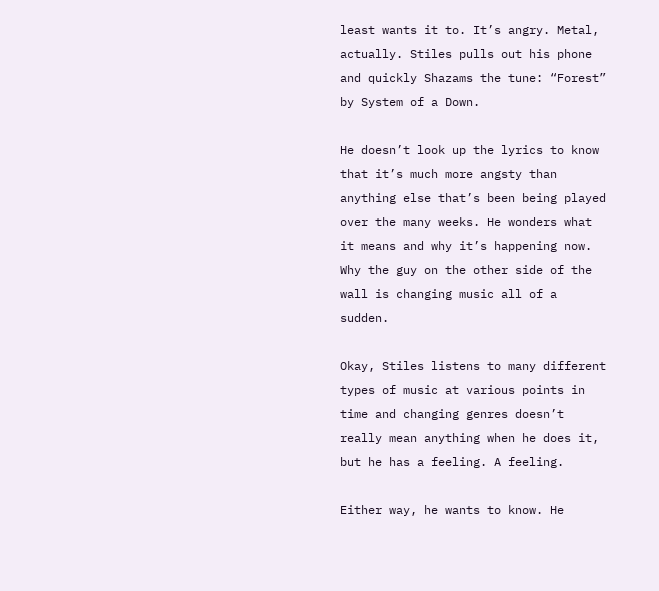least wants it to. It’s angry. Metal, actually. Stiles pulls out his phone and quickly Shazams the tune: “Forest” by System of a Down.

He doesn’t look up the lyrics to know that it’s much more angsty than anything else that’s been being played over the many weeks. He wonders what it means and why it’s happening now. Why the guy on the other side of the wall is changing music all of a sudden.

Okay, Stiles listens to many different types of music at various points in time and changing genres doesn’t really mean anything when he does it, but he has a feeling. A feeling.

Either way, he wants to know. He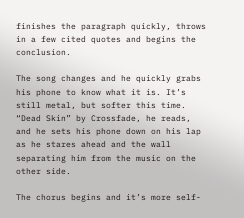finishes the paragraph quickly, throws in a few cited quotes and begins the conclusion.

The song changes and he quickly grabs his phone to know what it is. It’s still metal, but softer this time. “Dead Skin” by Crossfade, he reads, and he sets his phone down on his lap as he stares ahead and the wall separating him from the music on the other side.

The chorus begins and it’s more self-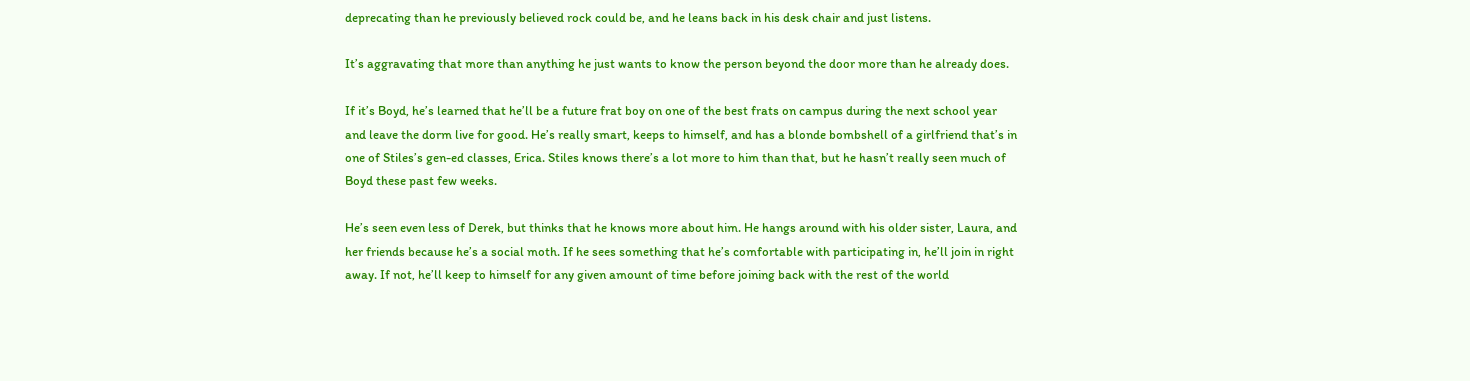deprecating than he previously believed rock could be, and he leans back in his desk chair and just listens.

It’s aggravating that more than anything he just wants to know the person beyond the door more than he already does.

If it’s Boyd, he’s learned that he’ll be a future frat boy on one of the best frats on campus during the next school year and leave the dorm live for good. He’s really smart, keeps to himself, and has a blonde bombshell of a girlfriend that’s in one of Stiles’s gen-ed classes, Erica. Stiles knows there’s a lot more to him than that, but he hasn’t really seen much of Boyd these past few weeks.

He’s seen even less of Derek, but thinks that he knows more about him. He hangs around with his older sister, Laura, and her friends because he’s a social moth. If he sees something that he’s comfortable with participating in, he’ll join in right away. If not, he’ll keep to himself for any given amount of time before joining back with the rest of the world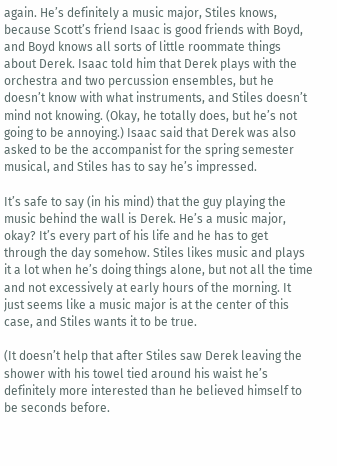again. He’s definitely a music major, Stiles knows, because Scott’s friend Isaac is good friends with Boyd, and Boyd knows all sorts of little roommate things about Derek. Isaac told him that Derek plays with the orchestra and two percussion ensembles, but he doesn’t know with what instruments, and Stiles doesn’t mind not knowing. (Okay, he totally does, but he’s not going to be annoying.) Isaac said that Derek was also asked to be the accompanist for the spring semester musical, and Stiles has to say he’s impressed.

It’s safe to say (in his mind) that the guy playing the music behind the wall is Derek. He’s a music major, okay? It’s every part of his life and he has to get through the day somehow. Stiles likes music and plays it a lot when he’s doing things alone, but not all the time and not excessively at early hours of the morning. It just seems like a music major is at the center of this case, and Stiles wants it to be true.

(It doesn’t help that after Stiles saw Derek leaving the shower with his towel tied around his waist he’s definitely more interested than he believed himself to be seconds before.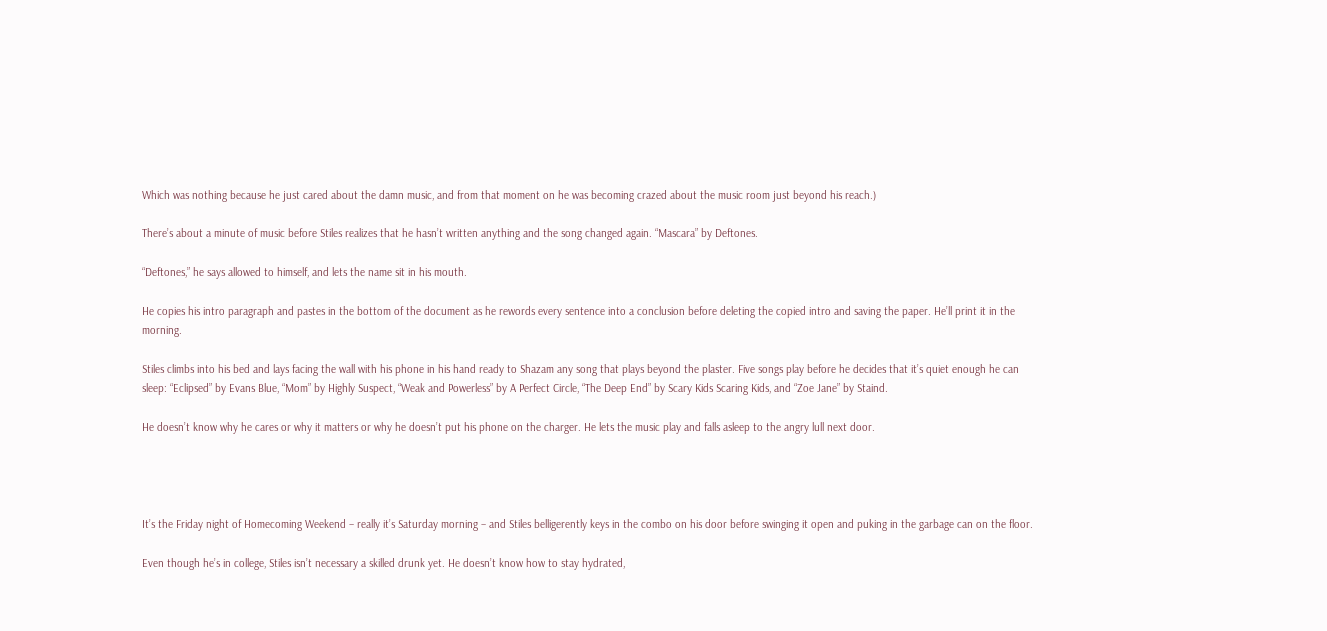Which was nothing because he just cared about the damn music, and from that moment on he was becoming crazed about the music room just beyond his reach.)

There’s about a minute of music before Stiles realizes that he hasn’t written anything and the song changed again. “Mascara” by Deftones.

“Deftones,” he says allowed to himself, and lets the name sit in his mouth.

He copies his intro paragraph and pastes in the bottom of the document as he rewords every sentence into a conclusion before deleting the copied intro and saving the paper. He’ll print it in the morning.

Stiles climbs into his bed and lays facing the wall with his phone in his hand ready to Shazam any song that plays beyond the plaster. Five songs play before he decides that it’s quiet enough he can sleep: “Eclipsed” by Evans Blue, “Mom” by Highly Suspect, “Weak and Powerless” by A Perfect Circle, “The Deep End” by Scary Kids Scaring Kids, and “Zoe Jane” by Staind.

He doesn’t know why he cares or why it matters or why he doesn’t put his phone on the charger. He lets the music play and falls asleep to the angry lull next door.




It’s the Friday night of Homecoming Weekend – really it’s Saturday morning – and Stiles belligerently keys in the combo on his door before swinging it open and puking in the garbage can on the floor.

Even though he’s in college, Stiles isn’t necessary a skilled drunk yet. He doesn’t know how to stay hydrated,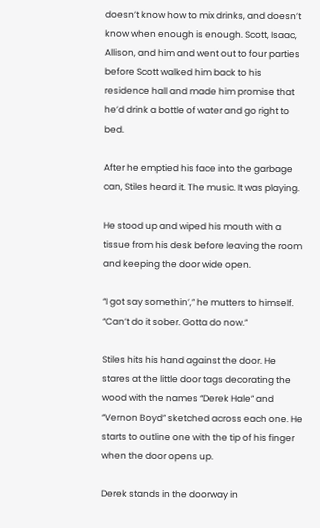doesn’t know how to mix drinks, and doesn’t know when enough is enough. Scott, Isaac, Allison, and him and went out to four parties before Scott walked him back to his residence hall and made him promise that he’d drink a bottle of water and go right to bed.

After he emptied his face into the garbage can, Stiles heard it. The music. It was playing.

He stood up and wiped his mouth with a tissue from his desk before leaving the room and keeping the door wide open.

“I got say somethin’,” he mutters to himself. “Can’t do it sober. Gotta do now.”

Stiles hits his hand against the door. He stares at the little door tags decorating the wood with the names “Derek Hale” and “Vernon Boyd” sketched across each one. He starts to outline one with the tip of his finger when the door opens up.

Derek stands in the doorway in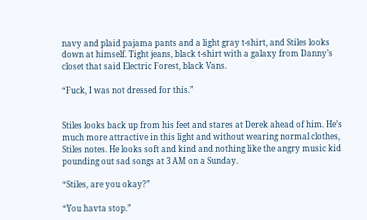navy and plaid pajama pants and a light gray t-shirt, and Stiles looks down at himself. Tight jeans, black t-shirt with a galaxy from Danny’s closet that said Electric Forest, black Vans.

“Fuck, I was not dressed for this.”


Stiles looks back up from his feet and stares at Derek ahead of him. He’s much more attractive in this light and without wearing normal clothes, Stiles notes. He looks soft and kind and nothing like the angry music kid pounding out sad songs at 3 AM on a Sunday.

“Stiles, are you okay?”

“You havta stop.”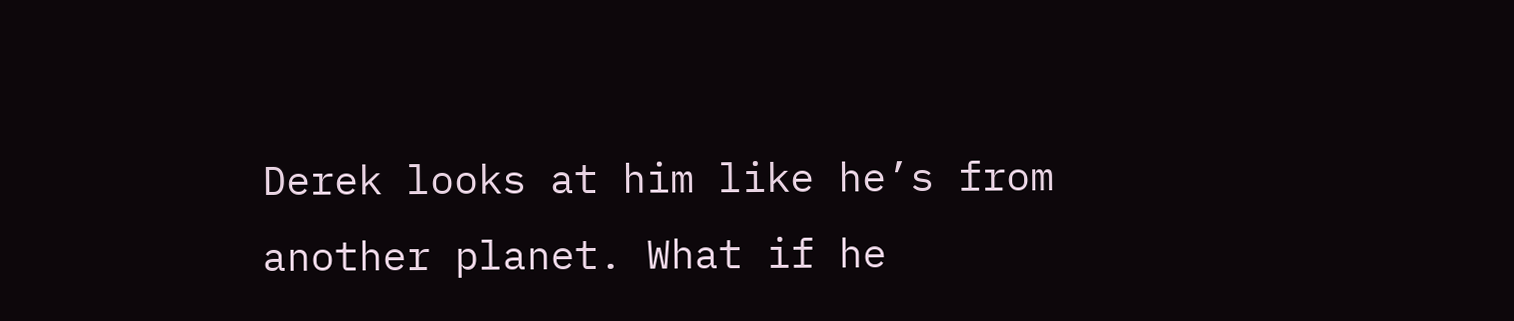Derek looks at him like he’s from another planet. What if he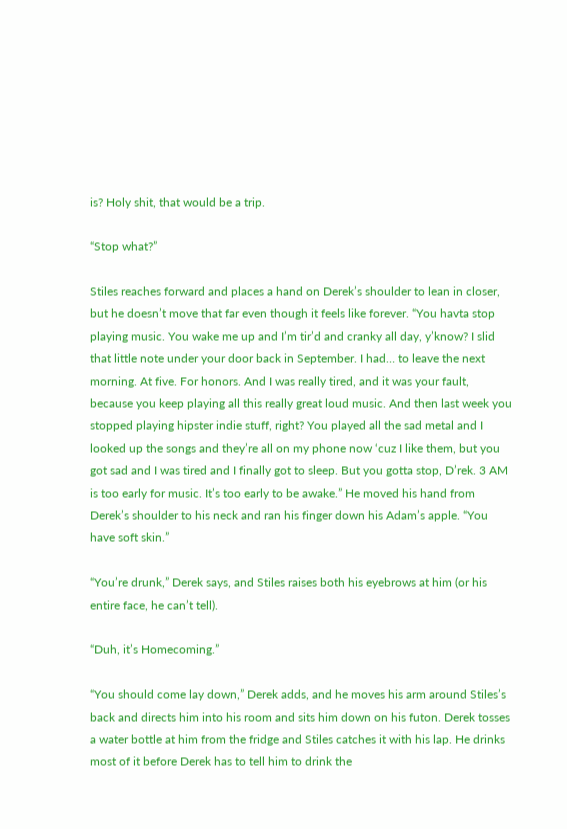is? Holy shit, that would be a trip.

“Stop what?”

Stiles reaches forward and places a hand on Derek’s shoulder to lean in closer, but he doesn’t move that far even though it feels like forever. “You havta stop playing music. You wake me up and I’m tir’d and cranky all day, y’know? I slid that little note under your door back in September. I had… to leave the next morning. At five. For honors. And I was really tired, and it was your fault, because you keep playing all this really great loud music. And then last week you stopped playing hipster indie stuff, right? You played all the sad metal and I looked up the songs and they’re all on my phone now ‘cuz I like them, but you got sad and I was tired and I finally got to sleep. But you gotta stop, D’rek. 3 AM is too early for music. It’s too early to be awake.” He moved his hand from Derek’s shoulder to his neck and ran his finger down his Adam’s apple. “You have soft skin.”

“You’re drunk,” Derek says, and Stiles raises both his eyebrows at him (or his entire face, he can’t tell).

“Duh, it’s Homecoming.”

“You should come lay down,” Derek adds, and he moves his arm around Stiles’s back and directs him into his room and sits him down on his futon. Derek tosses a water bottle at him from the fridge and Stiles catches it with his lap. He drinks most of it before Derek has to tell him to drink the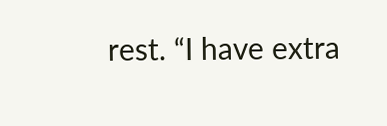rest. “I have extra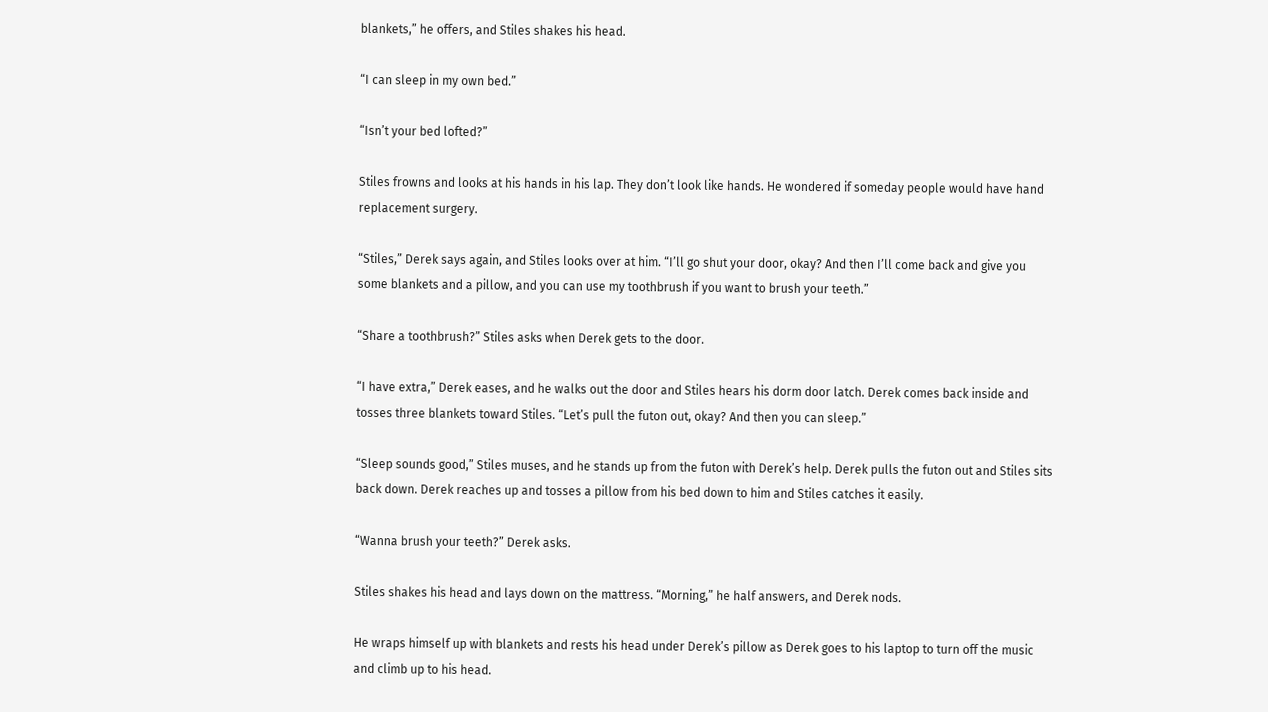blankets,” he offers, and Stiles shakes his head.

“I can sleep in my own bed.”

“Isn’t your bed lofted?”

Stiles frowns and looks at his hands in his lap. They don’t look like hands. He wondered if someday people would have hand replacement surgery.

“Stiles,” Derek says again, and Stiles looks over at him. “I’ll go shut your door, okay? And then I’ll come back and give you some blankets and a pillow, and you can use my toothbrush if you want to brush your teeth.”

“Share a toothbrush?” Stiles asks when Derek gets to the door.

“I have extra,” Derek eases, and he walks out the door and Stiles hears his dorm door latch. Derek comes back inside and tosses three blankets toward Stiles. “Let’s pull the futon out, okay? And then you can sleep.”

“Sleep sounds good,” Stiles muses, and he stands up from the futon with Derek’s help. Derek pulls the futon out and Stiles sits back down. Derek reaches up and tosses a pillow from his bed down to him and Stiles catches it easily.

“Wanna brush your teeth?” Derek asks.

Stiles shakes his head and lays down on the mattress. “Morning,” he half answers, and Derek nods.

He wraps himself up with blankets and rests his head under Derek’s pillow as Derek goes to his laptop to turn off the music and climb up to his head.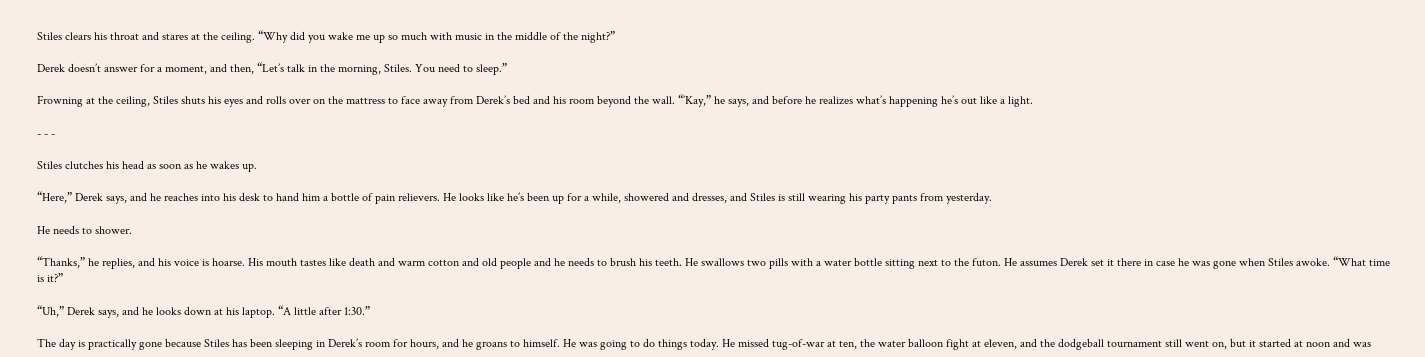Stiles clears his throat and stares at the ceiling. “Why did you wake me up so much with music in the middle of the night?”

Derek doesn’t answer for a moment, and then, “Let’s talk in the morning, Stiles. You need to sleep.”

Frowning at the ceiling, Stiles shuts his eyes and rolls over on the mattress to face away from Derek’s bed and his room beyond the wall. “’Kay,” he says, and before he realizes what’s happening he’s out like a light.

- - -

Stiles clutches his head as soon as he wakes up.

“Here,” Derek says, and he reaches into his desk to hand him a bottle of pain relievers. He looks like he’s been up for a while, showered and dresses, and Stiles is still wearing his party pants from yesterday.

He needs to shower.

“Thanks,” he replies, and his voice is hoarse. His mouth tastes like death and warm cotton and old people and he needs to brush his teeth. He swallows two pills with a water bottle sitting next to the futon. He assumes Derek set it there in case he was gone when Stiles awoke. “What time is it?”

“Uh,” Derek says, and he looks down at his laptop. “A little after 1:30.”

The day is practically gone because Stiles has been sleeping in Derek’s room for hours, and he groans to himself. He was going to do things today. He missed tug-of-war at ten, the water balloon fight at eleven, and the dodgeball tournament still went on, but it started at noon and was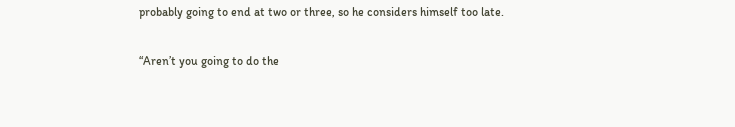probably going to end at two or three, so he considers himself too late.

“Aren’t you going to do the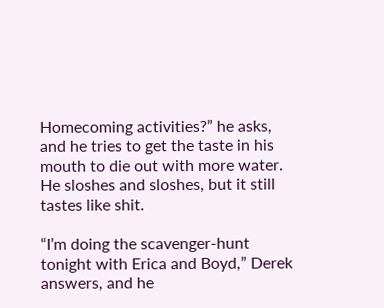Homecoming activities?” he asks, and he tries to get the taste in his mouth to die out with more water. He sloshes and sloshes, but it still tastes like shit.

“I’m doing the scavenger-hunt tonight with Erica and Boyd,” Derek answers, and he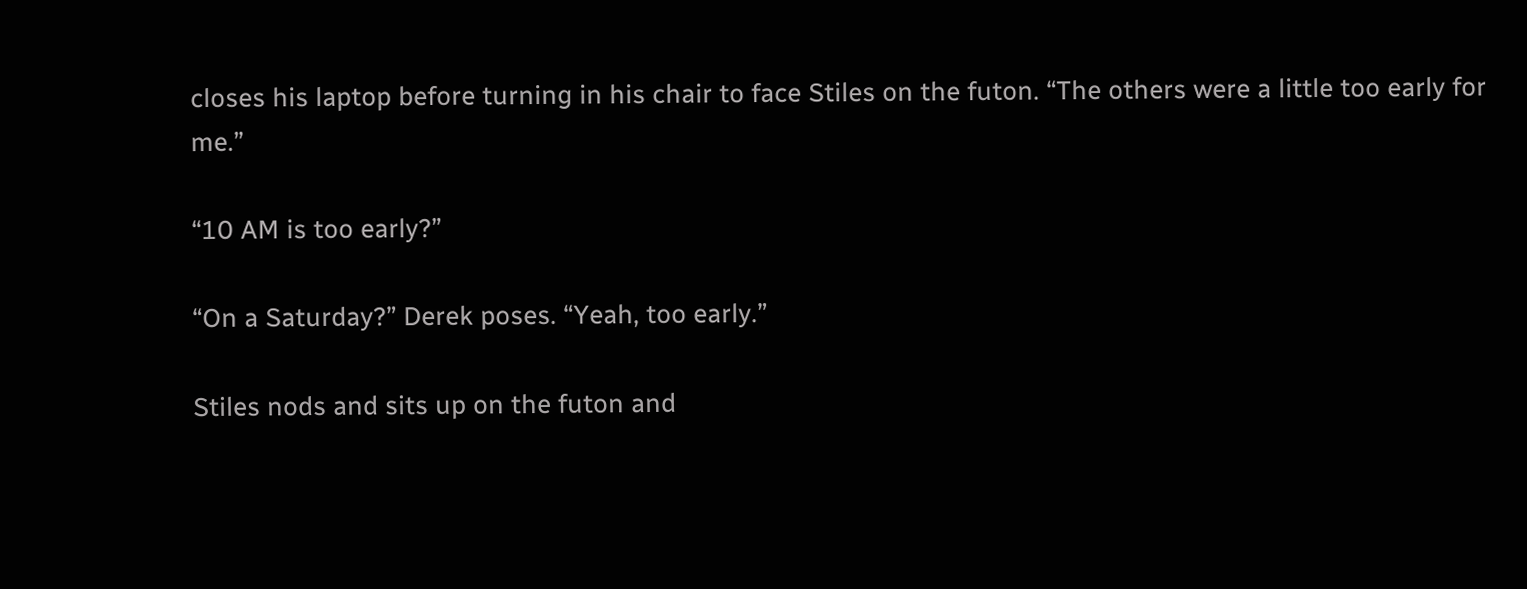closes his laptop before turning in his chair to face Stiles on the futon. “The others were a little too early for me.”

“10 AM is too early?”

“On a Saturday?” Derek poses. “Yeah, too early.”

Stiles nods and sits up on the futon and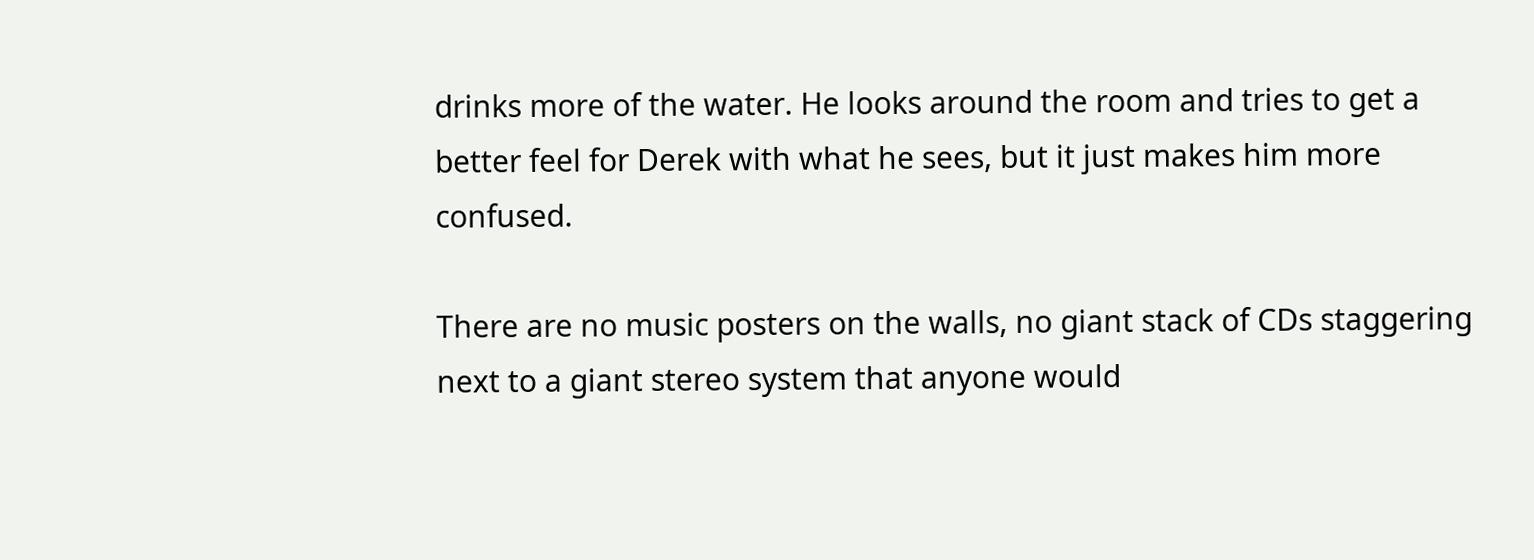drinks more of the water. He looks around the room and tries to get a better feel for Derek with what he sees, but it just makes him more confused.

There are no music posters on the walls, no giant stack of CDs staggering next to a giant stereo system that anyone would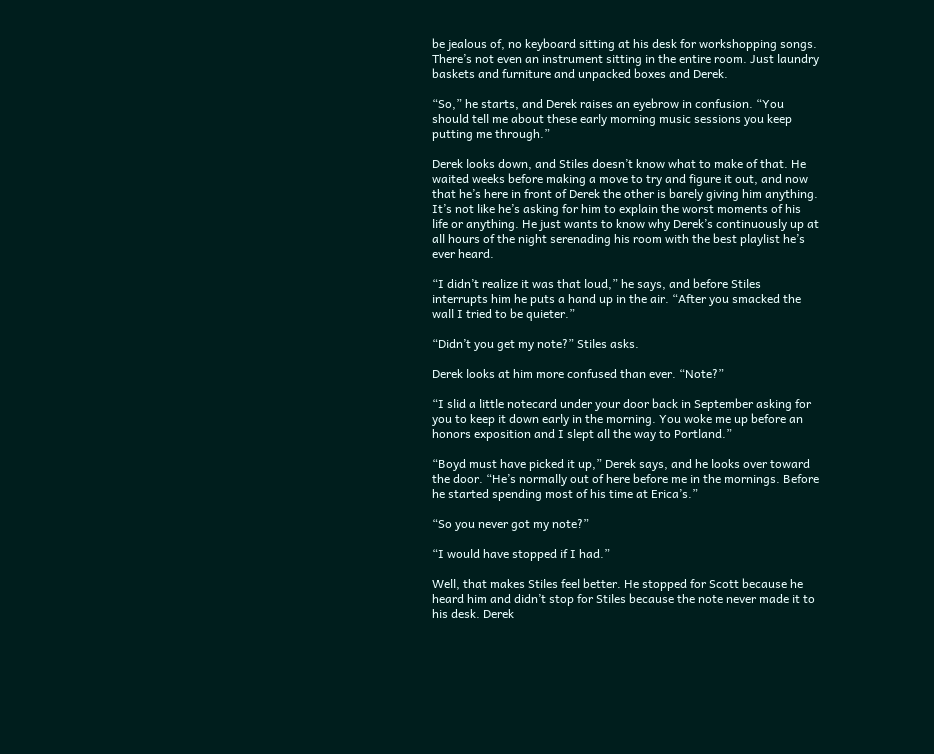be jealous of, no keyboard sitting at his desk for workshopping songs. There’s not even an instrument sitting in the entire room. Just laundry baskets and furniture and unpacked boxes and Derek.

“So,” he starts, and Derek raises an eyebrow in confusion. “You should tell me about these early morning music sessions you keep putting me through.”

Derek looks down, and Stiles doesn’t know what to make of that. He waited weeks before making a move to try and figure it out, and now that he’s here in front of Derek the other is barely giving him anything. It’s not like he’s asking for him to explain the worst moments of his life or anything. He just wants to know why Derek’s continuously up at all hours of the night serenading his room with the best playlist he’s ever heard.

“I didn’t realize it was that loud,” he says, and before Stiles interrupts him he puts a hand up in the air. “After you smacked the wall I tried to be quieter.”

“Didn’t you get my note?” Stiles asks.

Derek looks at him more confused than ever. “Note?”

“I slid a little notecard under your door back in September asking for you to keep it down early in the morning. You woke me up before an honors exposition and I slept all the way to Portland.”

“Boyd must have picked it up,” Derek says, and he looks over toward the door. “He’s normally out of here before me in the mornings. Before he started spending most of his time at Erica’s.”

“So you never got my note?”

“I would have stopped if I had.”

Well, that makes Stiles feel better. He stopped for Scott because he heard him and didn’t stop for Stiles because the note never made it to his desk. Derek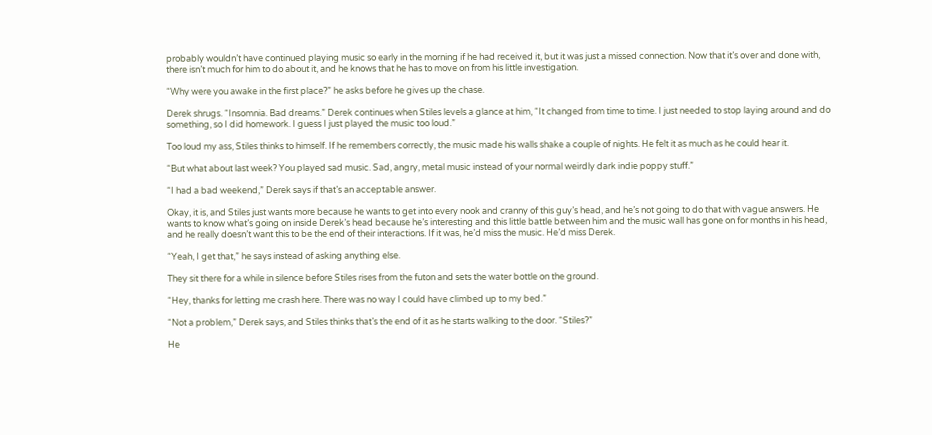probably wouldn’t have continued playing music so early in the morning if he had received it, but it was just a missed connection. Now that it’s over and done with, there isn’t much for him to do about it, and he knows that he has to move on from his little investigation.

“Why were you awake in the first place?” he asks before he gives up the chase.

Derek shrugs. “Insomnia. Bad dreams.” Derek continues when Stiles levels a glance at him, “It changed from time to time. I just needed to stop laying around and do something, so I did homework. I guess I just played the music too loud.”

Too loud my ass, Stiles thinks to himself. If he remembers correctly, the music made his walls shake a couple of nights. He felt it as much as he could hear it.

“But what about last week? You played sad music. Sad, angry, metal music instead of your normal weirdly dark indie poppy stuff.”

“I had a bad weekend,” Derek says if that’s an acceptable answer.

Okay, it is, and Stiles just wants more because he wants to get into every nook and cranny of this guy’s head, and he’s not going to do that with vague answers. He wants to know what’s going on inside Derek’s head because he’s interesting and this little battle between him and the music wall has gone on for months in his head, and he really doesn’t want this to be the end of their interactions. If it was, he’d miss the music. He’d miss Derek.

“Yeah, I get that,” he says instead of asking anything else.

They sit there for a while in silence before Stiles rises from the futon and sets the water bottle on the ground.

“Hey, thanks for letting me crash here. There was no way I could have climbed up to my bed.”

“Not a problem,” Derek says, and Stiles thinks that’s the end of it as he starts walking to the door. “Stiles?”

He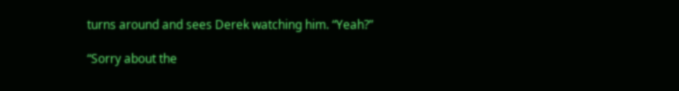turns around and sees Derek watching him. “Yeah?”

“Sorry about the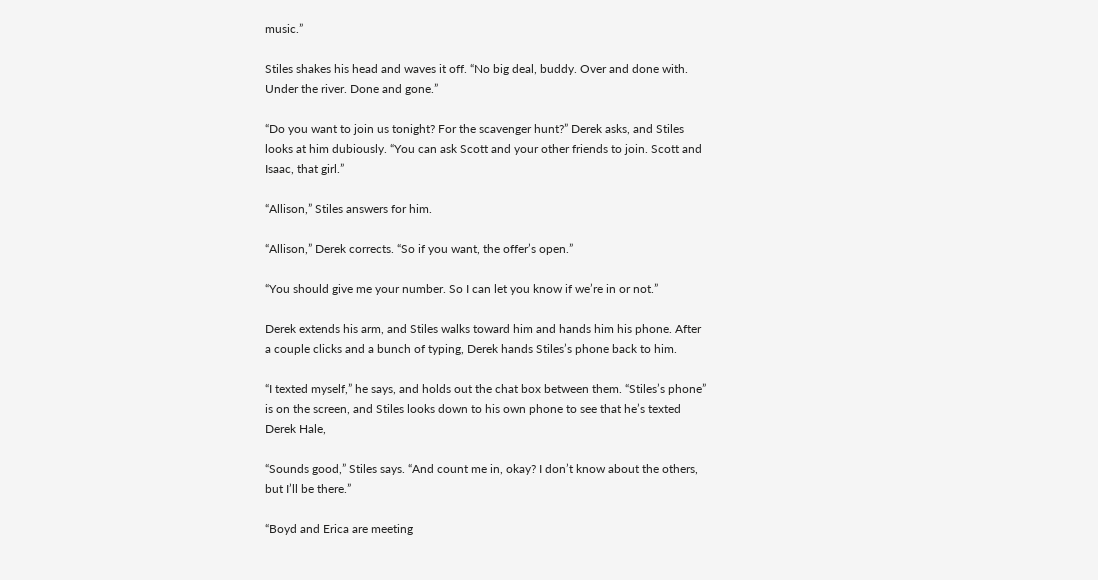music.”

Stiles shakes his head and waves it off. “No big deal, buddy. Over and done with. Under the river. Done and gone.”

“Do you want to join us tonight? For the scavenger hunt?” Derek asks, and Stiles looks at him dubiously. “You can ask Scott and your other friends to join. Scott and Isaac, that girl.”

“Allison,” Stiles answers for him.

“Allison,” Derek corrects. “So if you want, the offer’s open.”

“You should give me your number. So I can let you know if we’re in or not.”

Derek extends his arm, and Stiles walks toward him and hands him his phone. After a couple clicks and a bunch of typing, Derek hands Stiles’s phone back to him.

“I texted myself,” he says, and holds out the chat box between them. “Stiles’s phone” is on the screen, and Stiles looks down to his own phone to see that he’s texted Derek Hale,

“Sounds good,” Stiles says. “And count me in, okay? I don’t know about the others, but I’ll be there.”

“Boyd and Erica are meeting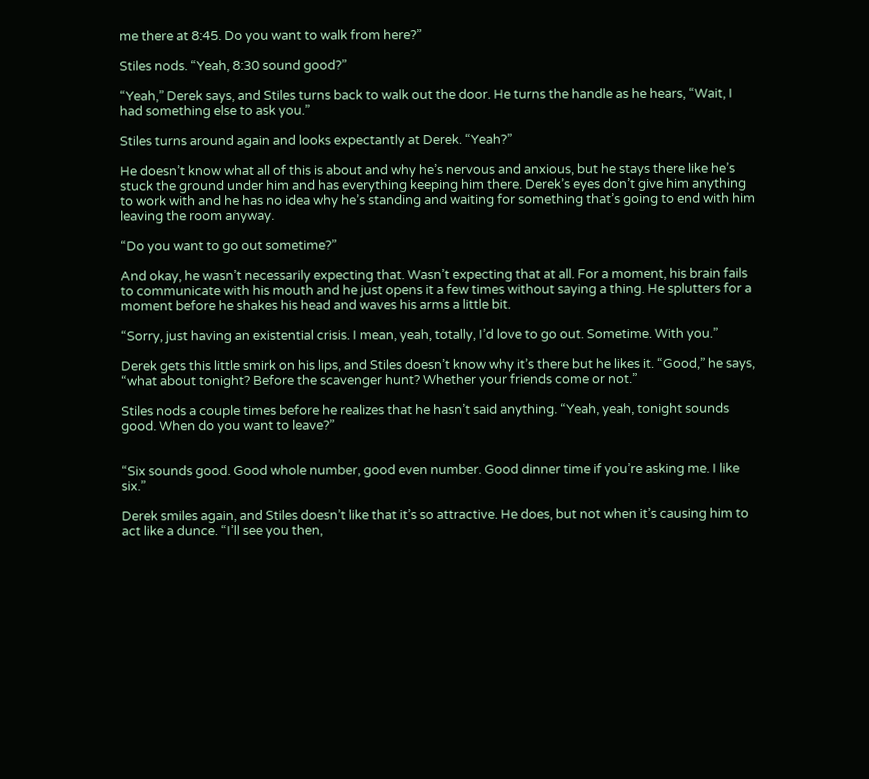me there at 8:45. Do you want to walk from here?”

Stiles nods. “Yeah, 8:30 sound good?”

“Yeah,” Derek says, and Stiles turns back to walk out the door. He turns the handle as he hears, “Wait, I had something else to ask you.”

Stiles turns around again and looks expectantly at Derek. “Yeah?”

He doesn’t know what all of this is about and why he’s nervous and anxious, but he stays there like he’s stuck the ground under him and has everything keeping him there. Derek’s eyes don’t give him anything to work with and he has no idea why he’s standing and waiting for something that’s going to end with him leaving the room anyway.

“Do you want to go out sometime?”

And okay, he wasn’t necessarily expecting that. Wasn’t expecting that at all. For a moment, his brain fails to communicate with his mouth and he just opens it a few times without saying a thing. He splutters for a moment before he shakes his head and waves his arms a little bit.

“Sorry, just having an existential crisis. I mean, yeah, totally, I’d love to go out. Sometime. With you.”

Derek gets this little smirk on his lips, and Stiles doesn’t know why it’s there but he likes it. “Good,” he says, “what about tonight? Before the scavenger hunt? Whether your friends come or not.”

Stiles nods a couple times before he realizes that he hasn’t said anything. “Yeah, yeah, tonight sounds good. When do you want to leave?”


“Six sounds good. Good whole number, good even number. Good dinner time if you’re asking me. I like six.”

Derek smiles again, and Stiles doesn’t like that it’s so attractive. He does, but not when it’s causing him to act like a dunce. “I’ll see you then,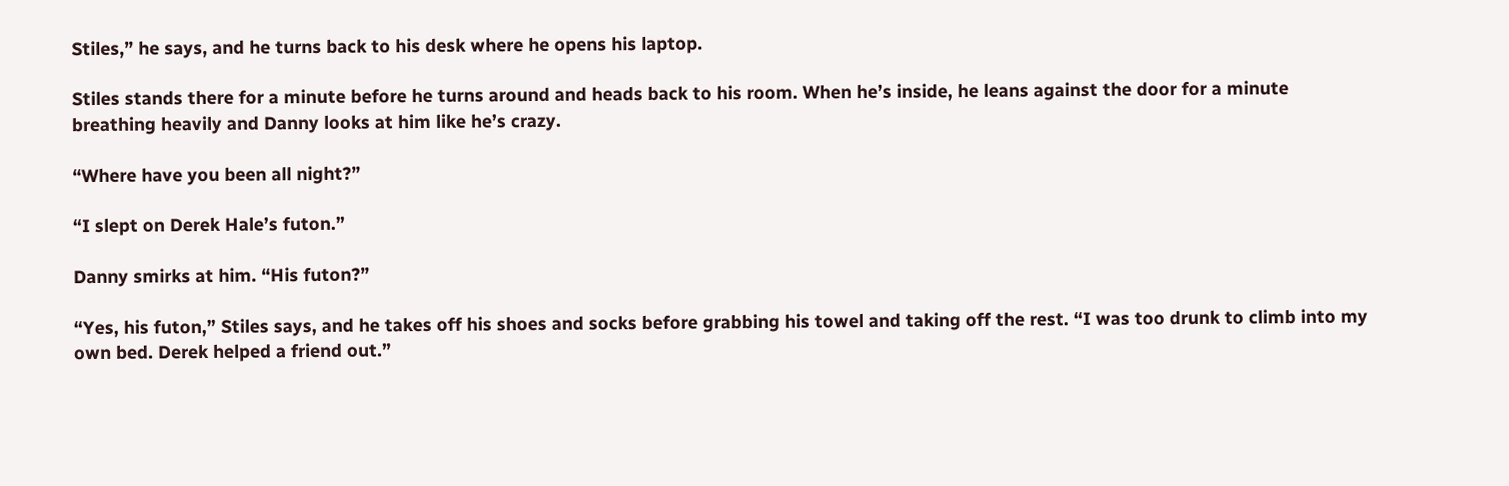Stiles,” he says, and he turns back to his desk where he opens his laptop.

Stiles stands there for a minute before he turns around and heads back to his room. When he’s inside, he leans against the door for a minute breathing heavily and Danny looks at him like he’s crazy.

“Where have you been all night?”

“I slept on Derek Hale’s futon.”

Danny smirks at him. “His futon?”

“Yes, his futon,” Stiles says, and he takes off his shoes and socks before grabbing his towel and taking off the rest. “I was too drunk to climb into my own bed. Derek helped a friend out.”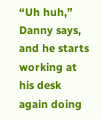“Uh huh,” Danny says, and he starts working at his desk again doing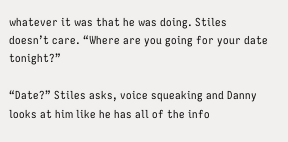whatever it was that he was doing. Stiles doesn’t care. “Where are you going for your date tonight?”

“Date?” Stiles asks, voice squeaking and Danny looks at him like he has all of the info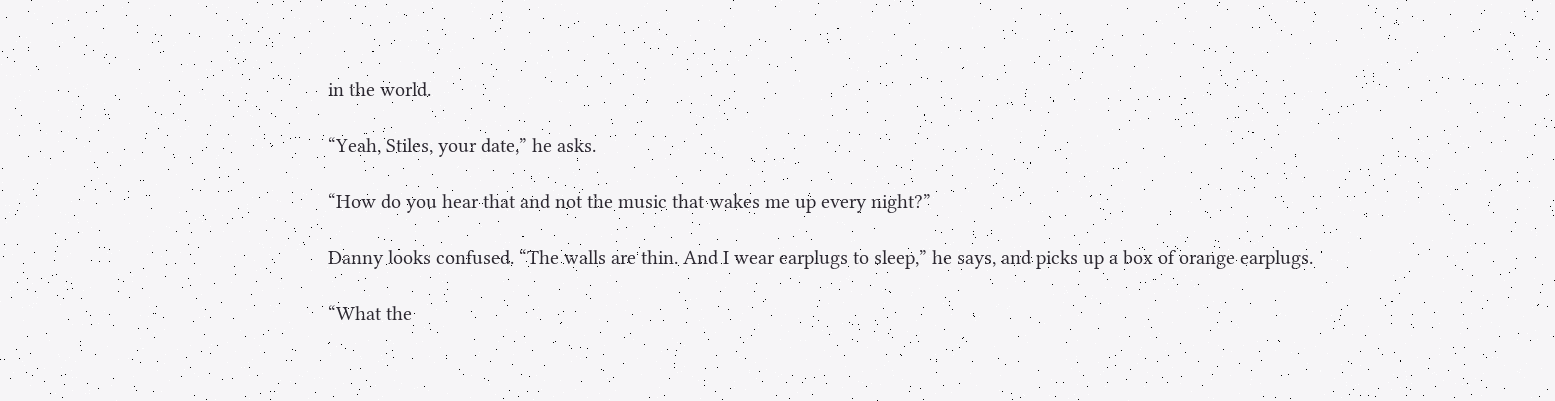in the world.

“Yeah, Stiles, your date,” he asks.

“How do you hear that and not the music that wakes me up every night?”

Danny looks confused. “The walls are thin. And I wear earplugs to sleep,” he says, and picks up a box of orange earplugs.

“What the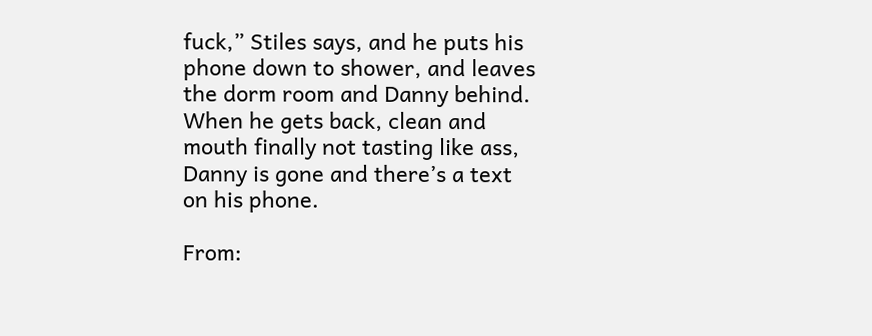fuck,” Stiles says, and he puts his phone down to shower, and leaves the dorm room and Danny behind. When he gets back, clean and mouth finally not tasting like ass, Danny is gone and there’s a text on his phone.

From: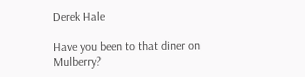Derek Hale

Have you been to that diner on Mulberry?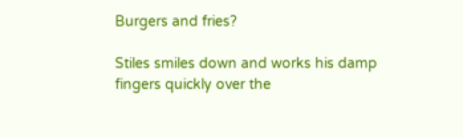Burgers and fries?

Stiles smiles down and works his damp fingers quickly over the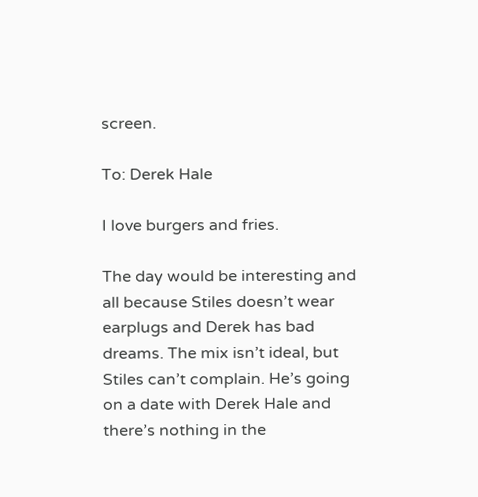screen.

To: Derek Hale

I love burgers and fries.

The day would be interesting and all because Stiles doesn’t wear earplugs and Derek has bad dreams. The mix isn’t ideal, but Stiles can’t complain. He’s going on a date with Derek Hale and there’s nothing in the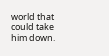world that could take him down.